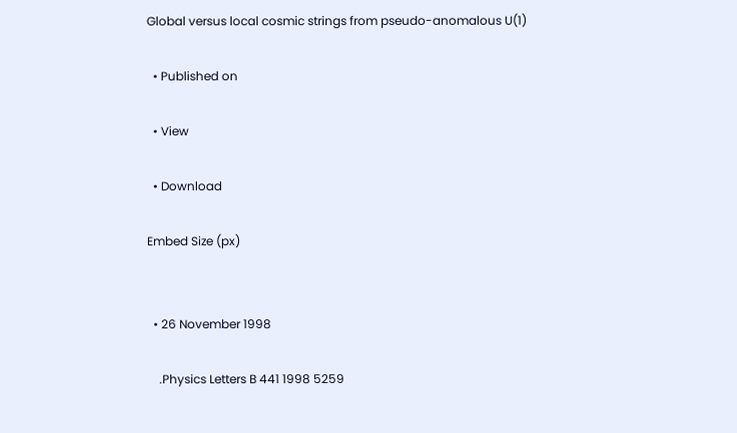Global versus local cosmic strings from pseudo-anomalous U(1)

  • Published on

  • View

  • Download

Embed Size (px)


  • 26 November 1998

    .Physics Letters B 441 1998 5259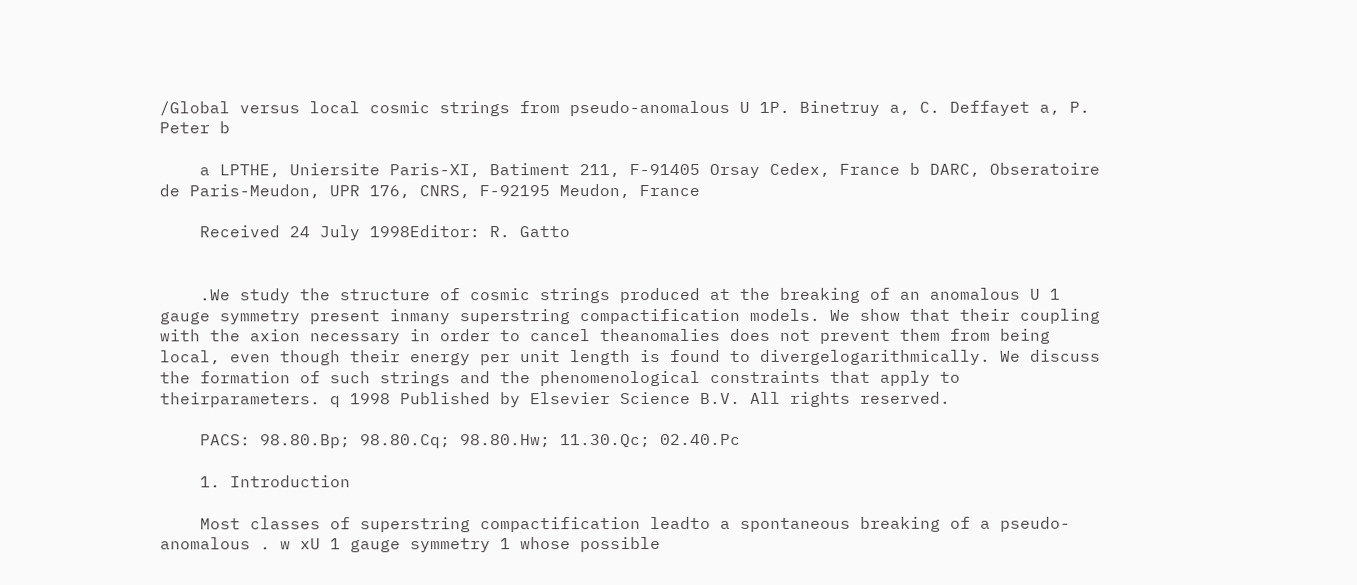/Global versus local cosmic strings from pseudo-anomalous U 1P. Binetruy a, C. Deffayet a, P. Peter b

    a LPTHE, Uniersite Paris-XI, Batiment 211, F-91405 Orsay Cedex, France b DARC, Obseratoire de Paris-Meudon, UPR 176, CNRS, F-92195 Meudon, France

    Received 24 July 1998Editor: R. Gatto


    .We study the structure of cosmic strings produced at the breaking of an anomalous U 1 gauge symmetry present inmany superstring compactification models. We show that their coupling with the axion necessary in order to cancel theanomalies does not prevent them from being local, even though their energy per unit length is found to divergelogarithmically. We discuss the formation of such strings and the phenomenological constraints that apply to theirparameters. q 1998 Published by Elsevier Science B.V. All rights reserved.

    PACS: 98.80.Bp; 98.80.Cq; 98.80.Hw; 11.30.Qc; 02.40.Pc

    1. Introduction

    Most classes of superstring compactification leadto a spontaneous breaking of a pseudo-anomalous . w xU 1 gauge symmetry 1 whose possible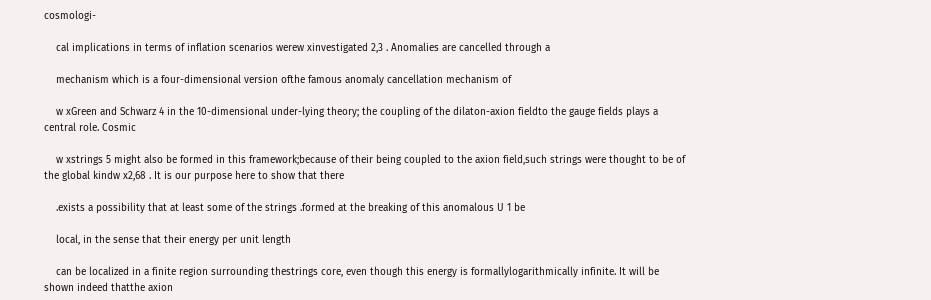cosmologi-

    cal implications in terms of inflation scenarios werew xinvestigated 2,3 . Anomalies are cancelled through a

    mechanism which is a four-dimensional version ofthe famous anomaly cancellation mechanism of

    w xGreen and Schwarz 4 in the 10-dimensional under-lying theory; the coupling of the dilaton-axion fieldto the gauge fields plays a central role. Cosmic

    w xstrings 5 might also be formed in this framework;because of their being coupled to the axion field,such strings were thought to be of the global kindw x2,68 . It is our purpose here to show that there

    .exists a possibility that at least some of the strings .formed at the breaking of this anomalous U 1 be

    local, in the sense that their energy per unit length

    can be localized in a finite region surrounding thestrings core, even though this energy is formallylogarithmically infinite. It will be shown indeed thatthe axion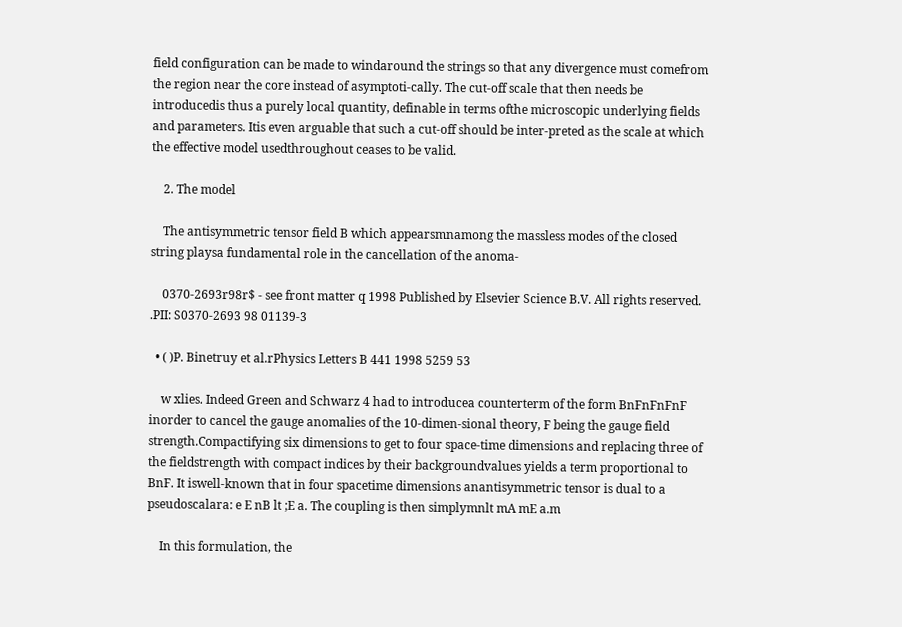field configuration can be made to windaround the strings so that any divergence must comefrom the region near the core instead of asymptoti-cally. The cut-off scale that then needs be introducedis thus a purely local quantity, definable in terms ofthe microscopic underlying fields and parameters. Itis even arguable that such a cut-off should be inter-preted as the scale at which the effective model usedthroughout ceases to be valid.

    2. The model

    The antisymmetric tensor field B which appearsmnamong the massless modes of the closed string playsa fundamental role in the cancellation of the anoma-

    0370-2693r98r$ - see front matter q 1998 Published by Elsevier Science B.V. All rights reserved. .PII: S0370-2693 98 01139-3

  • ( )P. Binetruy et al.rPhysics Letters B 441 1998 5259 53

    w xlies. Indeed Green and Schwarz 4 had to introducea counterterm of the form BnFnFnFnF inorder to cancel the gauge anomalies of the 10-dimen-sional theory, F being the gauge field strength.Compactifying six dimensions to get to four space-time dimensions and replacing three of the fieldstrength with compact indices by their backgroundvalues yields a term proportional to BnF. It iswell-known that in four spacetime dimensions anantisymmetric tensor is dual to a pseudoscalara: e E nB lt ;E a. The coupling is then simplymnlt mA mE a.m

    In this formulation, the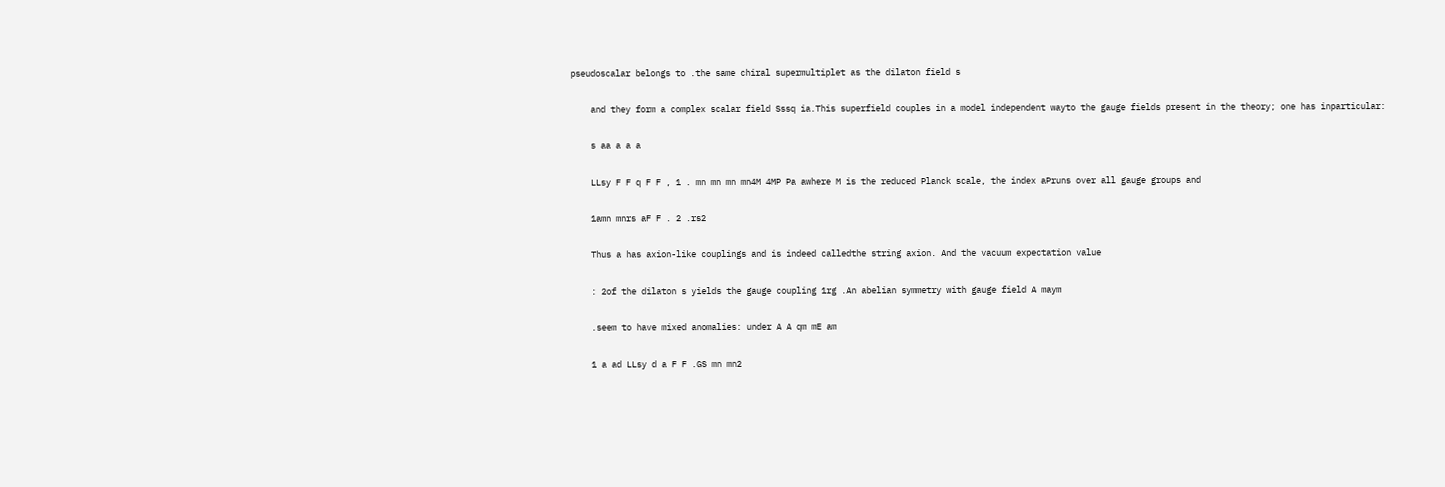pseudoscalar belongs to .the same chiral supermultiplet as the dilaton field s

    and they form a complex scalar field Sssq ia.This superfield couples in a model independent wayto the gauge fields present in the theory; one has inparticular:

    s aa a a a

    LLsy F F q F F , 1 . mn mn mn mn4M 4MP Pa awhere M is the reduced Planck scale, the index aPruns over all gauge groups and

    1amn mnrs aF F . 2 .rs2

    Thus a has axion-like couplings and is indeed calledthe string axion. And the vacuum expectation value

    : 2of the dilaton s yields the gauge coupling 1rg .An abelian symmetry with gauge field A maym

    .seem to have mixed anomalies: under A A qm mE am

    1 a ad LLsy d a F F .GS mn mn2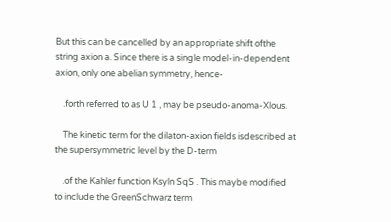But this can be cancelled by an appropriate shift ofthe string axion a. Since there is a single model-in-dependent axion, only one abelian symmetry, hence-

    .forth referred to as U 1 , may be pseudo-anoma-Xlous.

    The kinetic term for the dilaton-axion fields isdescribed at the supersymmetric level by the D-term

    .of the Kahler function Ksyln SqS . This maybe modified to include the GreenSchwarz term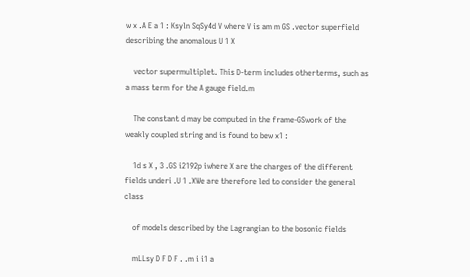w x .A E a 1 : Ksyln SqSy4d V where V is am m GS .vector superfield describing the anomalous U 1 X

    vector supermultiplet. This D-term includes otherterms, such as a mass term for the A gauge field.m

    The constant d may be computed in the frame-GSwork of the weakly coupled string and is found to bew x1 :

    1d s X , 3 .GS i2192p iwhere X are the charges of the different fields underi .U 1 .XWe are therefore led to consider the general class

    of models described by the Lagrangian to the bosonic fields

    mLLsy D F D F . .m i i1 a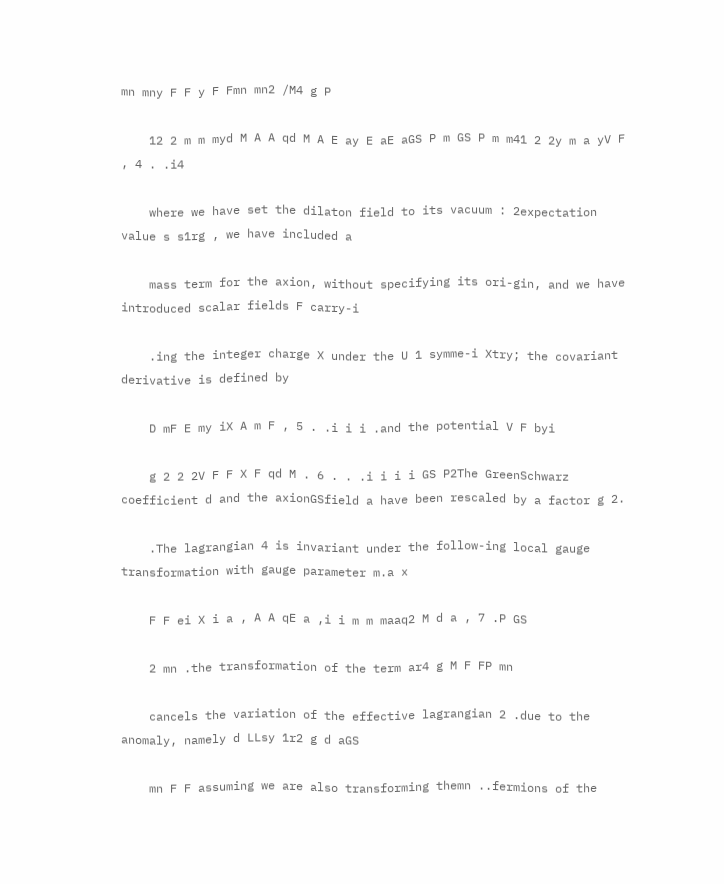mn mny F F y F Fmn mn2 /M4 g P

    12 2 m m myd M A A qd M A E ay E aE aGS P m GS P m m41 2 2y m a yV F , 4 . .i4

    where we have set the dilaton field to its vacuum : 2expectation value s s1rg , we have included a

    mass term for the axion, without specifying its ori-gin, and we have introduced scalar fields F carry-i

    .ing the integer charge X under the U 1 symme-i Xtry; the covariant derivative is defined by

    D mF E my iX A m F , 5 . .i i i .and the potential V F byi

    g 2 2 2V F F X F qd M . 6 . . .i i i i GS P2The GreenSchwarz coefficient d and the axionGSfield a have been rescaled by a factor g 2.

    .The lagrangian 4 is invariant under the follow-ing local gauge transformation with gauge parameter m.a x

    F F ei X i a , A A qE a ,i i m m maaq2 M d a , 7 .P GS

    2 mn .the transformation of the term ar4 g M F FP mn

    cancels the variation of the effective lagrangian 2 .due to the anomaly, namely d LLsy 1r2 g d aGS

    mn F F assuming we are also transforming themn ..fermions of the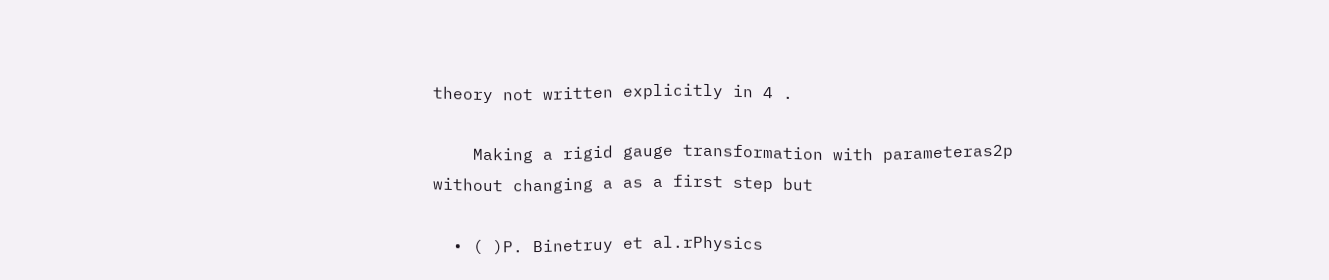theory not written explicitly in 4 .

    Making a rigid gauge transformation with parameteras2p without changing a as a first step but

  • ( )P. Binetruy et al.rPhysics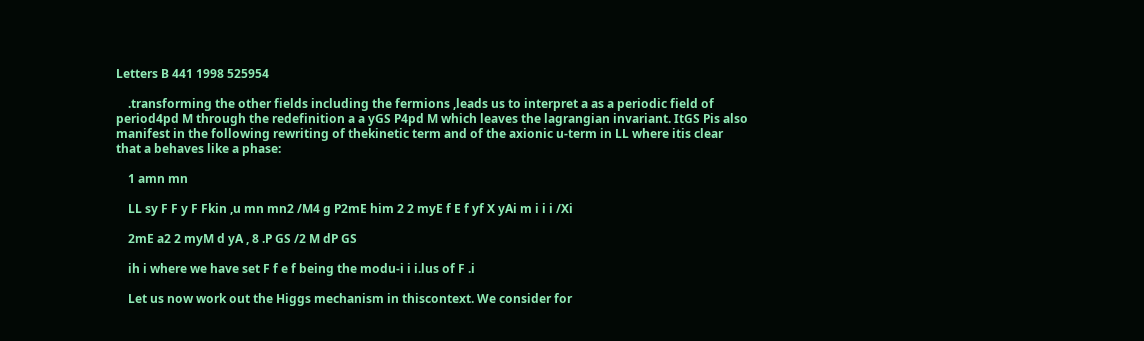Letters B 441 1998 525954

    .transforming the other fields including the fermions ,leads us to interpret a as a periodic field of period4pd M through the redefinition a a yGS P4pd M which leaves the lagrangian invariant. ItGS Pis also manifest in the following rewriting of thekinetic term and of the axionic u-term in LL where itis clear that a behaves like a phase:

    1 amn mn

    LL sy F F y F Fkin ,u mn mn2 /M4 g P2mE him 2 2 myE f E f yf X yAi m i i i /Xi

    2mE a2 2 myM d yA , 8 .P GS /2 M dP GS

    ih i where we have set F f e f being the modu-i i i.lus of F .i

    Let us now work out the Higgs mechanism in thiscontext. We consider for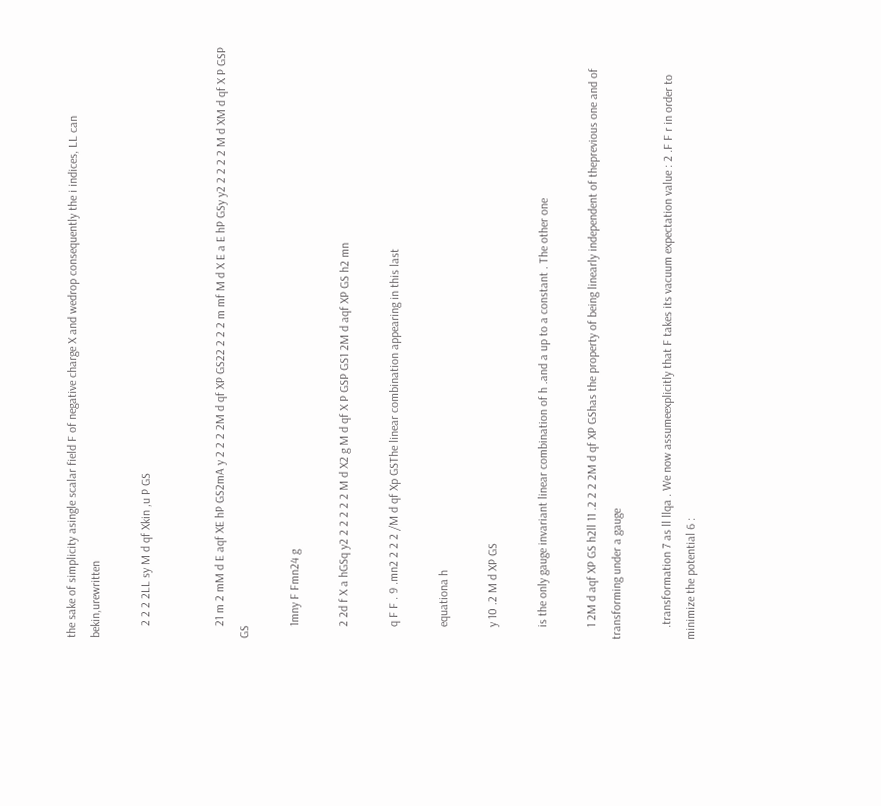the sake of simplicity asingle scalar field F of negative charge X and wedrop consequently the i indices, LL can bekin,urewritten

    2 2 2 2LL sy M d qf Xkin ,u P GS


    21 m 2 mM d E aqf XE hP GS2mA y 2 2 2 2M d qf XP GS22 2 2 2 m mf M d X E a E hP GSy y2 2 2 2 2 M d XM d qf X P GSP GS

    1mny F Fmn24 g

    2 2d f X a hGSq y2 2 2 2 2 2 M d X2 g M d qf X P GSP GS1 2M d aqf XP GS h2 mn

    q F F . 9 .mn2 2 2 2 /M d qf Xp GSThe linear combination appearing in this last

    equationa h

    y 10 .2 M d XP GS

    is the only gauge invariant linear combination of h .and a up to a constant . The other one

    1 2M d aqf XP GS h2ll 11 .2 2 2 2M d qf XP GShas the property of being linearly independent of theprevious one and of transforming under a gauge

    .transformation 7 as ll llqa . We now assumeexplicitly that F takes its vacuum expectation value : 2 .F F r in order to minimize the potential 6 :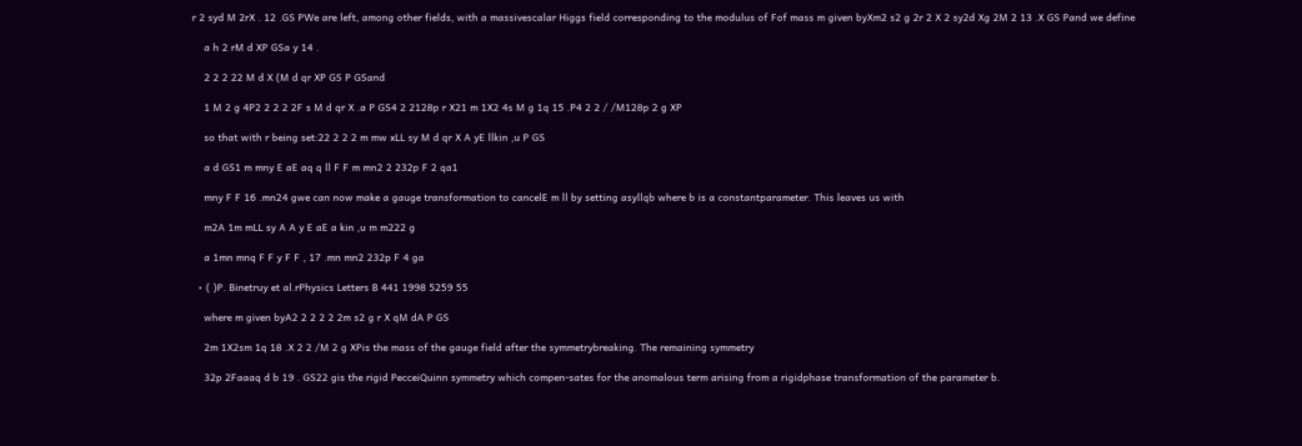r 2 syd M 2rX . 12 .GS PWe are left, among other fields, with a massivescalar Higgs field corresponding to the modulus of Fof mass m given byXm2 s2 g 2r 2 X 2 sy2d Xg 2M 2 13 .X GS Pand we define

    a h 2 rM d XP GSa y 14 .

    2 2 2 22 M d X (M d qr XP GS P GSand

    1 M 2 g 4P2 2 2 2 2F s M d qr X .a P GS4 2 2128p r X21 m 1X2 4s M g 1q 15 .P4 2 2 / /M128p 2 g XP

    so that with r being set:22 2 2 2 m mw xLL sy M d qr X A yE llkin ,u P GS

    a d GS1 m mny E aE aq q ll F F m mn2 2 232p F 2 qa1

    mny F F 16 .mn24 gwe can now make a gauge transformation to cancelE m ll by setting asyllqb where b is a constantparameter. This leaves us with

    m2A 1m mLL sy A A y E aE a kin ,u m m222 g

    a 1mn mnq F F y F F , 17 .mn mn2 232p F 4 ga

  • ( )P. Binetruy et al.rPhysics Letters B 441 1998 5259 55

    where m given byA2 2 2 2 2 2m s2 g r X qM dA P GS

    2m 1X2sm 1q 18 .X 2 2 /M 2 g XPis the mass of the gauge field after the symmetrybreaking. The remaining symmetry

    32p 2Faaaq d b 19 . GS22 gis the rigid PecceiQuinn symmetry which compen-sates for the anomalous term arising from a rigidphase transformation of the parameter b.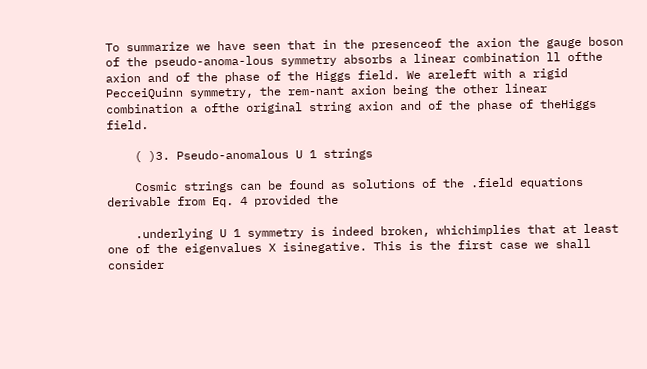To summarize we have seen that in the presenceof the axion the gauge boson of the pseudo-anoma-lous symmetry absorbs a linear combination ll ofthe axion and of the phase of the Higgs field. We areleft with a rigid PecceiQuinn symmetry, the rem-nant axion being the other linear combination a ofthe original string axion and of the phase of theHiggs field.

    ( )3. Pseudo-anomalous U 1 strings

    Cosmic strings can be found as solutions of the .field equations derivable from Eq. 4 provided the

    .underlying U 1 symmetry is indeed broken, whichimplies that at least one of the eigenvalues X isinegative. This is the first case we shall consider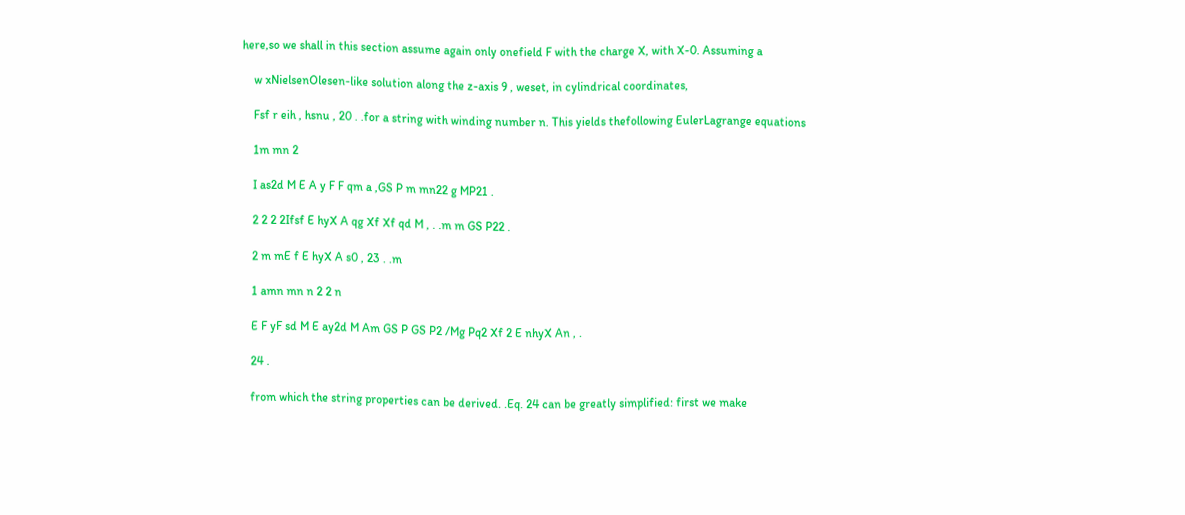here,so we shall in this section assume again only onefield F with the charge X, with X-0. Assuming a

    w xNielsenOlesen-like solution along the z-axis 9 , weset, in cylindrical coordinates,

    Fsf r eih , hsnu , 20 . .for a string with winding number n. This yields thefollowing EulerLagrange equations

    1m mn 2

    I as2d M E A y F F qm a ,GS P m mn22 g MP21 .

    2 2 2 2Ifsf E hyX A qg Xf Xf qd M , . .m m GS P22 .

    2 m mE f E hyX A s0 , 23 . .m

    1 amn mn n 2 2 n

    E F yF sd M E ay2d M Am GS P GS P2 /Mg Pq2 Xf 2 E nhyX An , .

    24 .

    from which the string properties can be derived. .Eq. 24 can be greatly simplified: first we make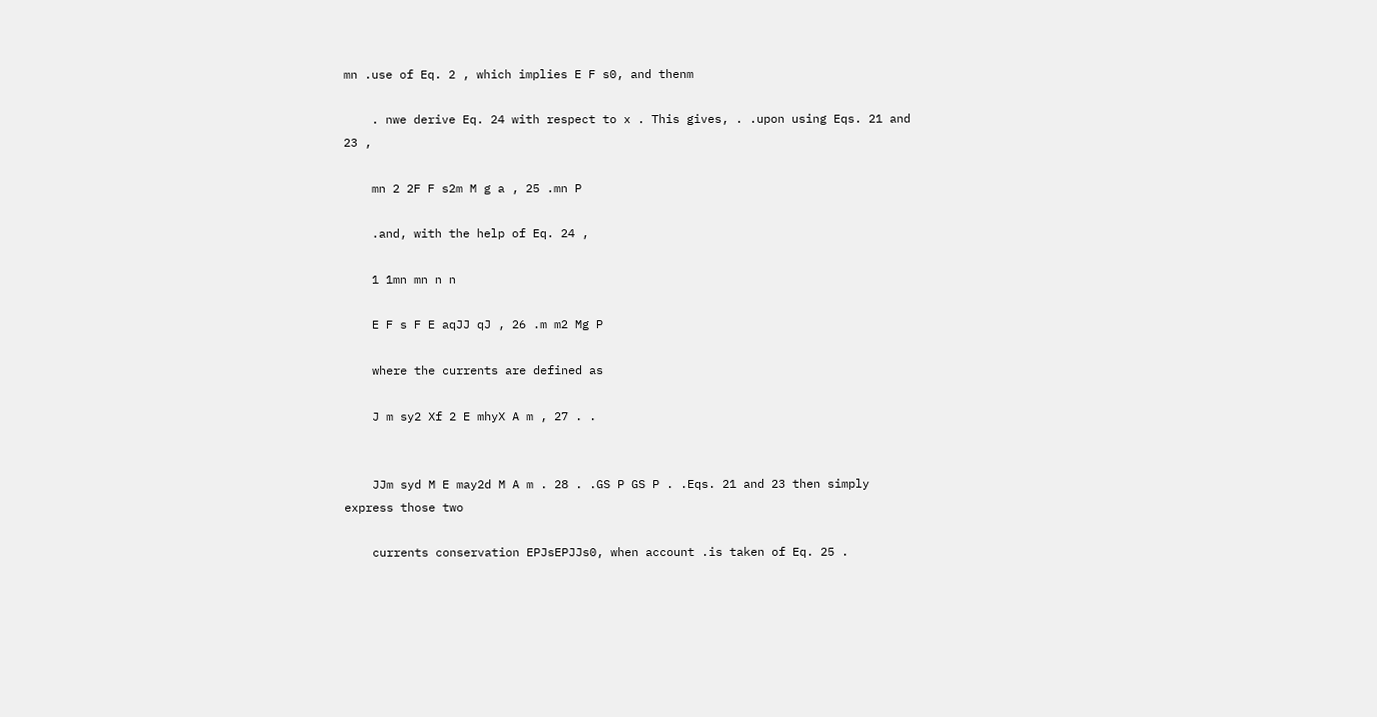mn .use of Eq. 2 , which implies E F s0, and thenm

    . nwe derive Eq. 24 with respect to x . This gives, . .upon using Eqs. 21 and 23 ,

    mn 2 2F F s2m M g a , 25 .mn P

    .and, with the help of Eq. 24 ,

    1 1mn mn n n

    E F s F E aqJJ qJ , 26 .m m2 Mg P

    where the currents are defined as

    J m sy2 Xf 2 E mhyX A m , 27 . .


    JJm syd M E may2d M A m . 28 . .GS P GS P . .Eqs. 21 and 23 then simply express those two

    currents conservation EPJsEPJJs0, when account .is taken of Eq. 25 .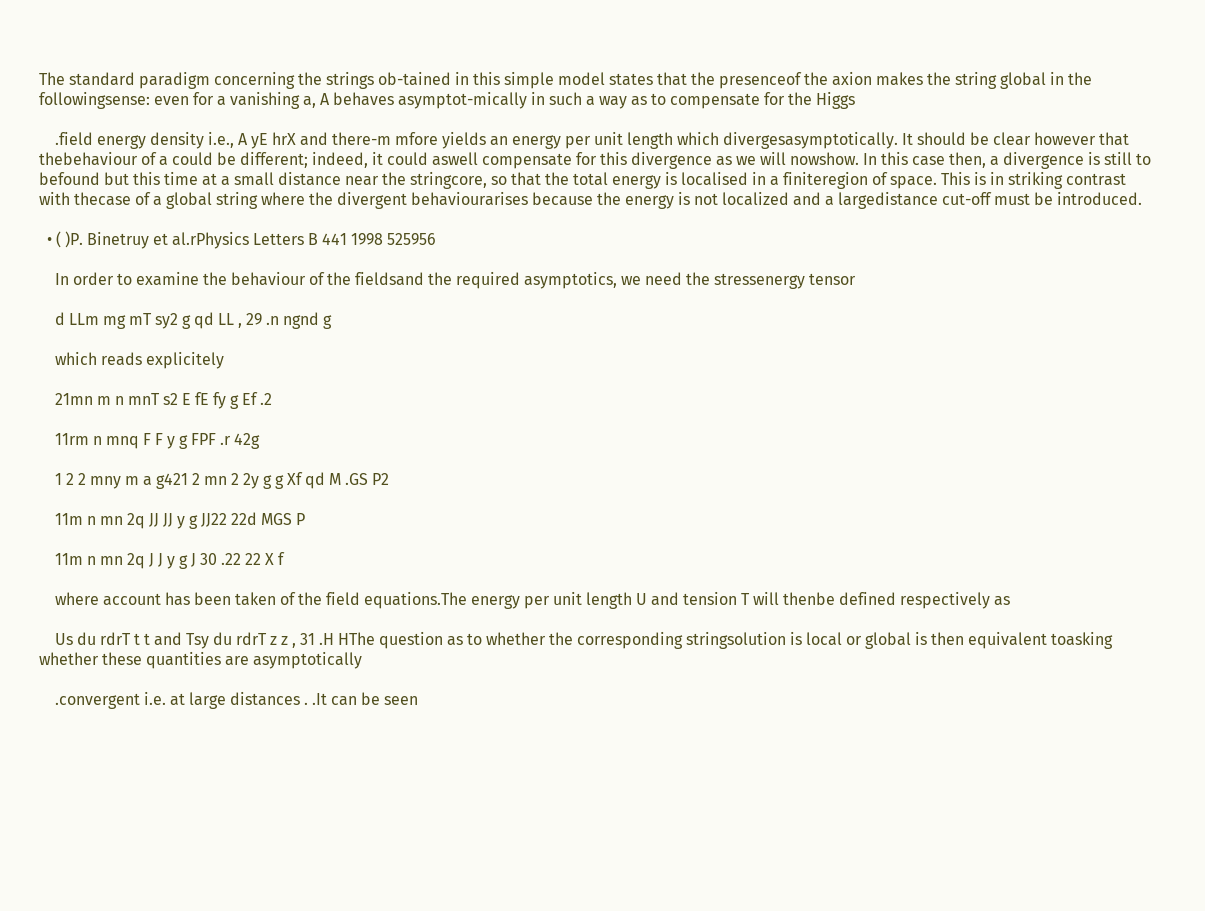The standard paradigm concerning the strings ob-tained in this simple model states that the presenceof the axion makes the string global in the followingsense: even for a vanishing a, A behaves asymptot-mically in such a way as to compensate for the Higgs

    .field energy density i.e., A yE hrX and there-m mfore yields an energy per unit length which divergesasymptotically. It should be clear however that thebehaviour of a could be different; indeed, it could aswell compensate for this divergence as we will nowshow. In this case then, a divergence is still to befound but this time at a small distance near the stringcore, so that the total energy is localised in a finiteregion of space. This is in striking contrast with thecase of a global string where the divergent behaviourarises because the energy is not localized and a largedistance cut-off must be introduced.

  • ( )P. Binetruy et al.rPhysics Letters B 441 1998 525956

    In order to examine the behaviour of the fieldsand the required asymptotics, we need the stressenergy tensor

    d LLm mg mT sy2 g qd LL , 29 .n ngnd g

    which reads explicitely

    21mn m n mnT s2 E fE fy g Ef .2

    11rm n mnq F F y g FPF .r 42g

    1 2 2 mny m a g421 2 mn 2 2y g g Xf qd M .GS P2

    11m n mn 2q JJ JJ y g JJ22 22d MGS P

    11m n mn 2q J J y g J 30 .22 22 X f

    where account has been taken of the field equations.The energy per unit length U and tension T will thenbe defined respectively as

    Us du rdrT t t and Tsy du rdrT z z , 31 .H HThe question as to whether the corresponding stringsolution is local or global is then equivalent toasking whether these quantities are asymptotically

    .convergent i.e. at large distances . .It can be seen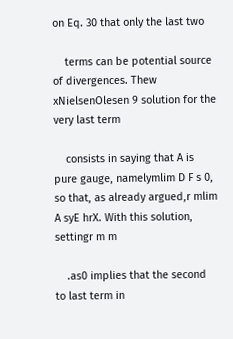on Eq. 30 that only the last two

    terms can be potential source of divergences. Thew xNielsenOlesen 9 solution for the very last term

    consists in saying that A is pure gauge, namelymlim D F s 0, so that, as already argued,r mlim A syE hrX. With this solution, settingr m m

    .as0 implies that the second to last term in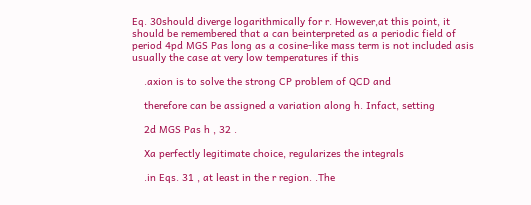Eq. 30should diverge logarithmically for r. However,at this point, it should be remembered that a can beinterpreted as a periodic field of period 4pd MGS Pas long as a cosine-like mass term is not included asis usually the case at very low temperatures if this

    .axion is to solve the strong CP problem of QCD and

    therefore can be assigned a variation along h. Infact, setting

    2d MGS Pas h , 32 .

    Xa perfectly legitimate choice, regularizes the integrals

    .in Eqs. 31 , at least in the r region. .The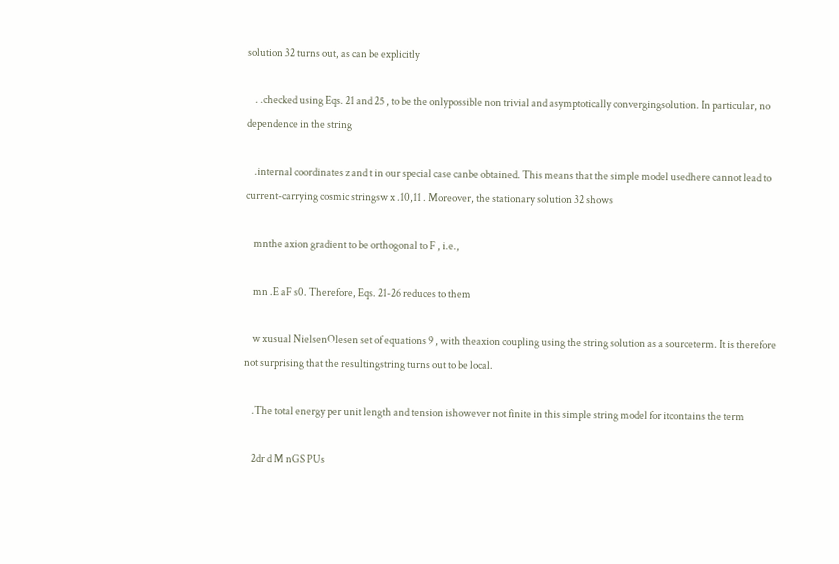solution 32 turns out, as can be explicitly

    . .checked using Eqs. 21 and 25 , to be the onlypossible non trivial and asymptotically convergingsolution. In particular, no dependence in the string

    .internal coordinates z and t in our special case canbe obtained. This means that the simple model usedhere cannot lead to current-carrying cosmic stringsw x .10,11 . Moreover, the stationary solution 32 shows

    mnthe axion gradient to be orthogonal to F , i.e.,

    mn .E aF s0. Therefore, Eqs. 21-26 reduces to them

    w xusual NielsenOlesen set of equations 9 , with theaxion coupling using the string solution as a sourceterm. It is therefore not surprising that the resultingstring turns out to be local.

    .The total energy per unit length and tension ishowever not finite in this simple string model for itcontains the term

    2dr d M nGS PUs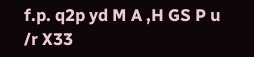f.p. q2p yd M A ,H GS P u /r X33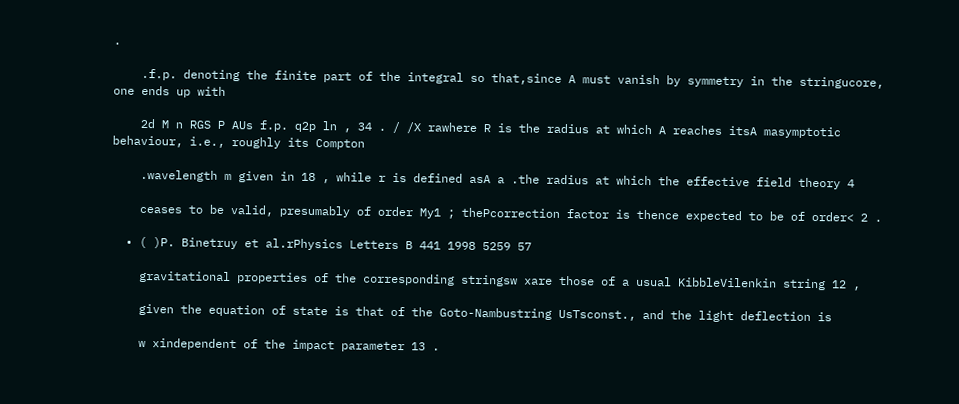.

    .f.p. denoting the finite part of the integral so that,since A must vanish by symmetry in the stringucore, one ends up with

    2d M n RGS P AUs f.p. q2p ln , 34 . / /X rawhere R is the radius at which A reaches itsA masymptotic behaviour, i.e., roughly its Compton

    .wavelength m given in 18 , while r is defined asA a .the radius at which the effective field theory 4

    ceases to be valid, presumably of order My1 ; thePcorrection factor is thence expected to be of order< 2 .

  • ( )P. Binetruy et al.rPhysics Letters B 441 1998 5259 57

    gravitational properties of the corresponding stringsw xare those of a usual KibbleVilenkin string 12 ,

    given the equation of state is that of the Goto-Nambustring UsTsconst., and the light deflection is

    w xindependent of the impact parameter 13 .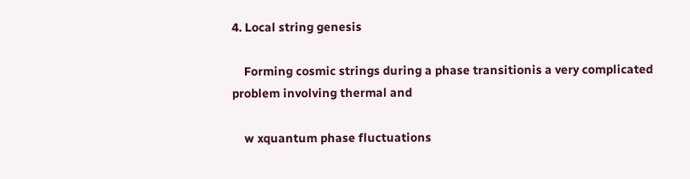4. Local string genesis

    Forming cosmic strings during a phase transitionis a very complicated problem involving thermal and

    w xquantum phase fluctuations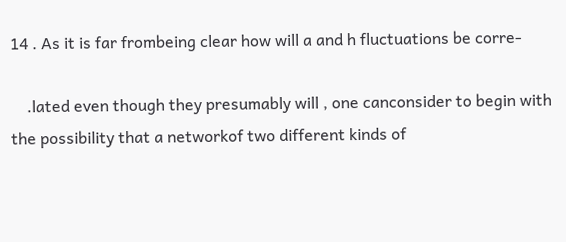14 . As it is far frombeing clear how will a and h fluctuations be corre-

    .lated even though they presumably will , one canconsider to begin with the possibility that a networkof two different kinds of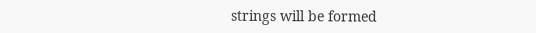strings will be formed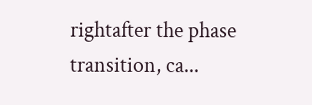rightafter the phase transition, ca...